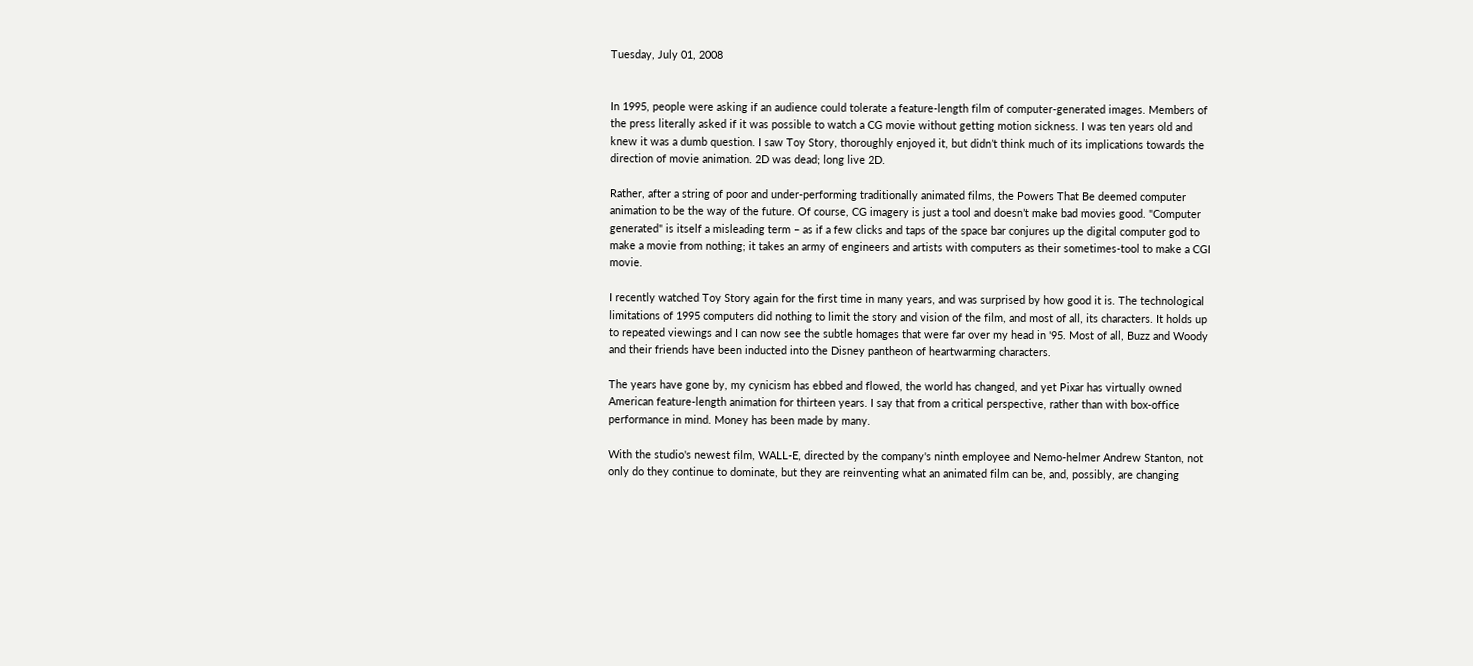Tuesday, July 01, 2008


In 1995, people were asking if an audience could tolerate a feature-length film of computer-generated images. Members of the press literally asked if it was possible to watch a CG movie without getting motion sickness. I was ten years old and knew it was a dumb question. I saw Toy Story, thoroughly enjoyed it, but didn’t think much of its implications towards the direction of movie animation. 2D was dead; long live 2D.

Rather, after a string of poor and under-performing traditionally animated films, the Powers That Be deemed computer animation to be the way of the future. Of course, CG imagery is just a tool and doesn’t make bad movies good. "Computer generated" is itself a misleading term – as if a few clicks and taps of the space bar conjures up the digital computer god to make a movie from nothing; it takes an army of engineers and artists with computers as their sometimes-tool to make a CGI movie.

I recently watched Toy Story again for the first time in many years, and was surprised by how good it is. The technological limitations of 1995 computers did nothing to limit the story and vision of the film, and most of all, its characters. It holds up to repeated viewings and I can now see the subtle homages that were far over my head in '95. Most of all, Buzz and Woody and their friends have been inducted into the Disney pantheon of heartwarming characters.

The years have gone by, my cynicism has ebbed and flowed, the world has changed, and yet Pixar has virtually owned American feature-length animation for thirteen years. I say that from a critical perspective, rather than with box-office performance in mind. Money has been made by many.

With the studio's newest film, WALL-E, directed by the company's ninth employee and Nemo-helmer Andrew Stanton, not only do they continue to dominate, but they are reinventing what an animated film can be, and, possibly, are changing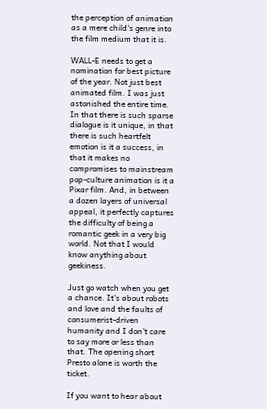the perception of animation as a mere child's genre into the film medium that it is.

WALL-E needs to get a nomination for best picture of the year. Not just best animated film. I was just astonished the entire time. In that there is such sparse dialogue is it unique, in that there is such heartfelt emotion is it a success, in that it makes no compromises to mainstream pop-culture animation is it a Pixar film. And, in between a dozen layers of universal appeal, it perfectly captures the difficulty of being a romantic geek in a very big world. Not that I would know anything about geekiness.

Just go watch when you get a chance. It's about robots and love and the faults of consumerist-driven humanity and I don't care to say more or less than that. The opening short Presto alone is worth the ticket.

If you want to hear about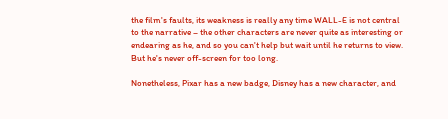the film's faults, its weakness is really any time WALL-E is not central to the narrative – the other characters are never quite as interesting or endearing as he, and so you can't help but wait until he returns to view. But he's never off-screen for too long.

Nonetheless, Pixar has a new badge, Disney has a new character, and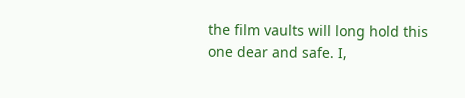the film vaults will long hold this one dear and safe. I,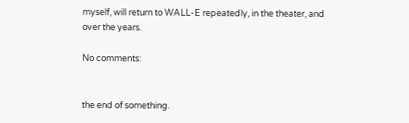myself, will return to WALL-E repeatedly, in the theater, and over the years.

No comments:


the end of something.